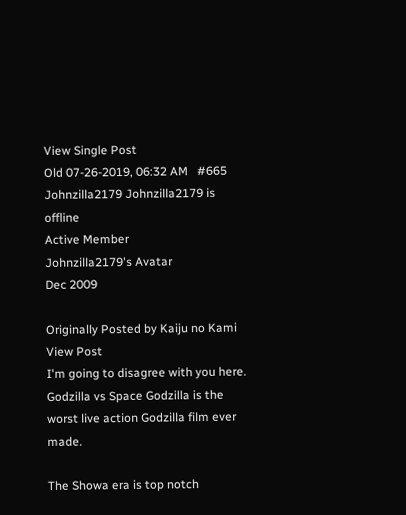View Single Post
Old 07-26-2019, 06:32 AM   #665
Johnzilla2179 Johnzilla2179 is offline
Active Member
Johnzilla2179's Avatar
Dec 2009

Originally Posted by Kaiju no Kami View Post
I'm going to disagree with you here. Godzilla vs Space Godzilla is the worst live action Godzilla film ever made.

The Showa era is top notch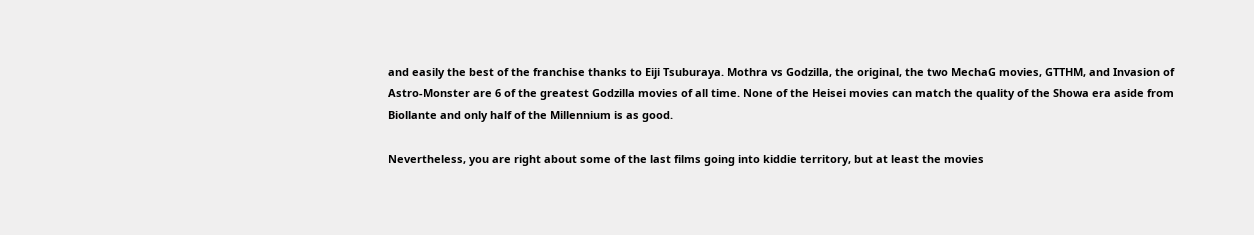and easily the best of the franchise thanks to Eiji Tsuburaya. Mothra vs Godzilla, the original, the two MechaG movies, GTTHM, and Invasion of Astro-Monster are 6 of the greatest Godzilla movies of all time. None of the Heisei movies can match the quality of the Showa era aside from Biollante and only half of the Millennium is as good.

Nevertheless, you are right about some of the last films going into kiddie territory, but at least the movies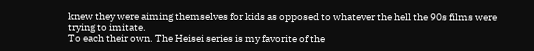knew they were aiming themselves for kids as opposed to whatever the hell the 90s films were trying to imitate.
To each their own. The Heisei series is my favorite of the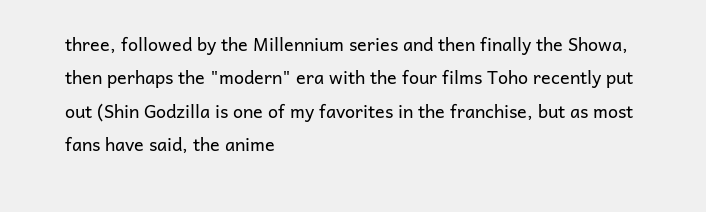three, followed by the Millennium series and then finally the Showa, then perhaps the "modern" era with the four films Toho recently put out (Shin Godzilla is one of my favorites in the franchise, but as most fans have said, the anime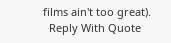films ain't too great).
  Reply With Quote